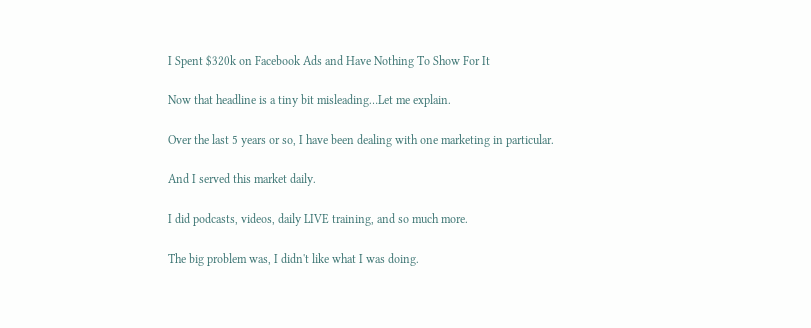I Spent $320k on Facebook Ads and Have Nothing To Show For It

Now that headline is a tiny bit misleading…Let me explain.

Over the last 5 years or so, I have been dealing with one marketing in particular.

And I served this market daily.

I did podcasts, videos, daily LIVE training, and so much more.

The big problem was, I didn't like what I was doing.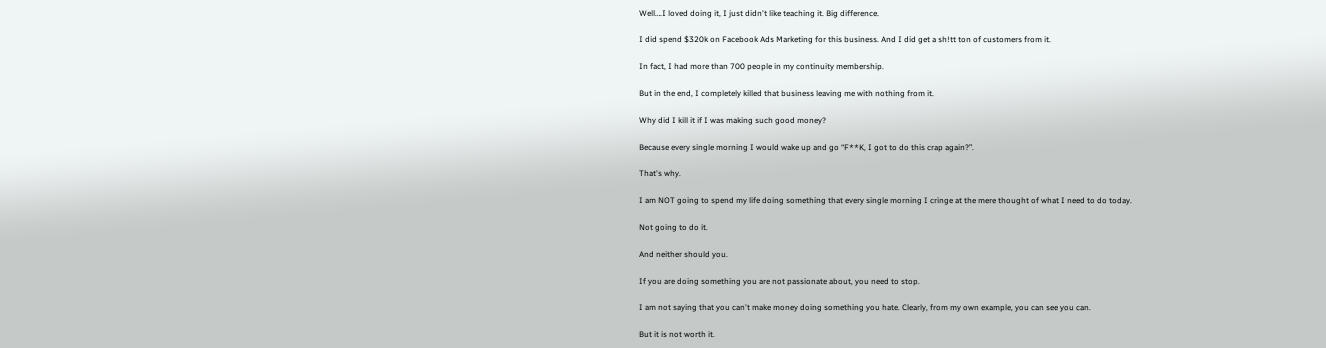Well….I loved doing it, I just didn't like teaching it. Big difference.

I did spend $320k on Facebook Ads Marketing for this business. And I did get a sh!tt ton of customers from it.

In fact, I had more than 700 people in my continuity membership.

But in the end, I completely killed that business leaving me with nothing from it.

Why did I kill it if I was making such good money?

Because every single morning I would wake up and go “F**K, I got to do this crap again?”.

That's why.

I am NOT going to spend my life doing something that every single morning I cringe at the mere thought of what I need to do today.

Not going to do it.

And neither should you.

If you are doing something you are not passionate about, you need to stop.

I am not saying that you can't make money doing something you hate. Clearly, from my own example, you can see you can.

But it is not worth it.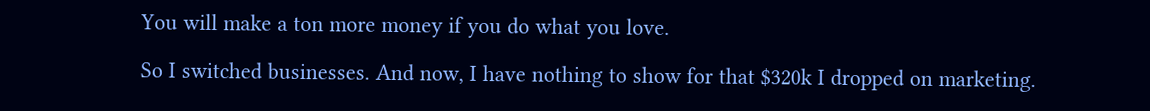You will make a ton more money if you do what you love.

So I switched businesses. And now, I have nothing to show for that $320k I dropped on marketing.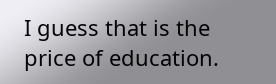I guess that is the price of education.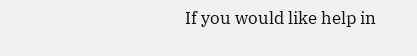If you would like help in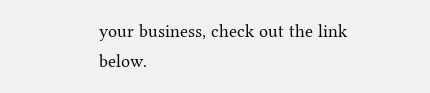your business, check out the link below.